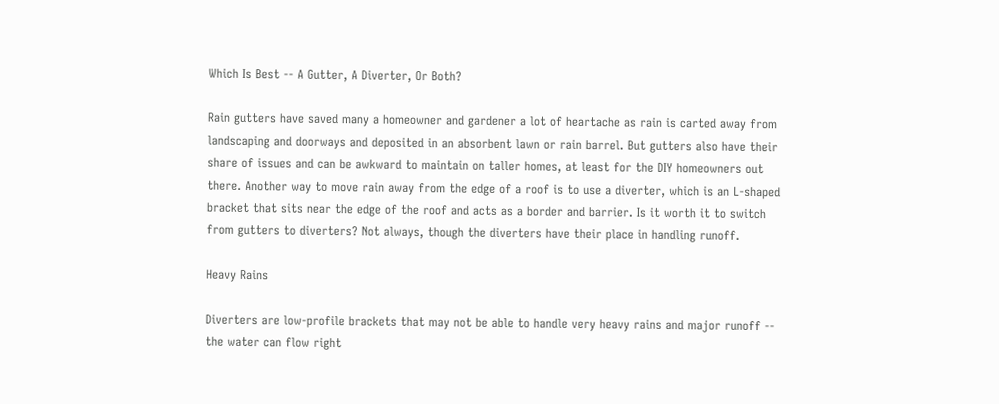Which Is Best -- A Gutter, A Diverter, Or Both?

Rain gutters have saved many a homeowner and gardener a lot of heartache as rain is carted away from landscaping and doorways and deposited in an absorbent lawn or rain barrel. But gutters also have their share of issues and can be awkward to maintain on taller homes, at least for the DIY homeowners out there. Another way to move rain away from the edge of a roof is to use a diverter, which is an L-shaped bracket that sits near the edge of the roof and acts as a border and barrier. Is it worth it to switch from gutters to diverters? Not always, though the diverters have their place in handling runoff.

Heavy Rains

Diverters are low-profile brackets that may not be able to handle very heavy rains and major runoff -- the water can flow right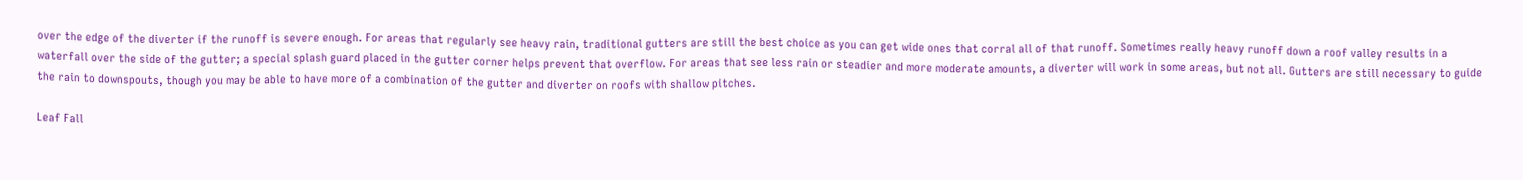over the edge of the diverter if the runoff is severe enough. For areas that regularly see heavy rain, traditional gutters are still the best choice as you can get wide ones that corral all of that runoff. Sometimes really heavy runoff down a roof valley results in a waterfall over the side of the gutter; a special splash guard placed in the gutter corner helps prevent that overflow. For areas that see less rain or steadier and more moderate amounts, a diverter will work in some areas, but not all. Gutters are still necessary to guide the rain to downspouts, though you may be able to have more of a combination of the gutter and diverter on roofs with shallow pitches.

Leaf Fall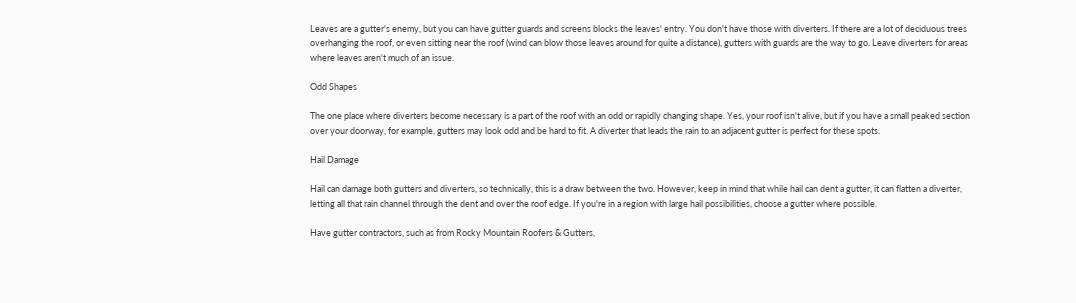Leaves are a gutter's enemy, but you can have gutter guards and screens blocks the leaves' entry. You don't have those with diverters. If there are a lot of deciduous trees overhanging the roof, or even sitting near the roof (wind can blow those leaves around for quite a distance), gutters with guards are the way to go. Leave diverters for areas where leaves aren't much of an issue.

Odd Shapes

The one place where diverters become necessary is a part of the roof with an odd or rapidly changing shape. Yes, your roof isn't alive, but if you have a small peaked section over your doorway, for example, gutters may look odd and be hard to fit. A diverter that leads the rain to an adjacent gutter is perfect for these spots.

Hail Damage

Hail can damage both gutters and diverters, so technically, this is a draw between the two. However, keep in mind that while hail can dent a gutter, it can flatten a diverter, letting all that rain channel through the dent and over the roof edge. If you're in a region with large hail possibilities, choose a gutter where possible.

Have gutter contractors, such as from Rocky Mountain Roofers & Gutters,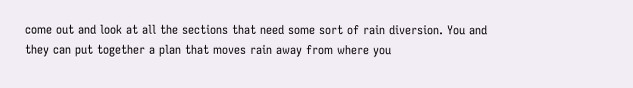come out and look at all the sections that need some sort of rain diversion. You and they can put together a plan that moves rain away from where you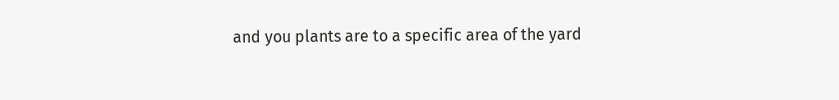and you plants are to a specific area of the yard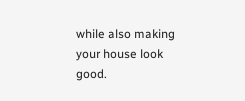while also making your house look good.